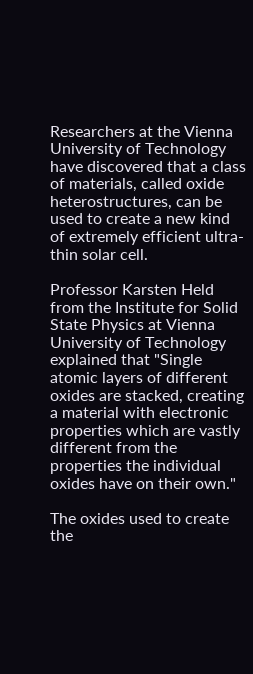Researchers at the Vienna University of Technology have discovered that a class of materials, called oxide heterostructures, can be used to create a new kind of extremely efficient ultra-thin solar cell.

Professor Karsten Held from the Institute for Solid State Physics at Vienna University of Technology explained that "Single atomic layers of different oxides are stacked, creating a material with electronic properties which are vastly different from the properties the individual oxides have on their own."

The oxides used to create the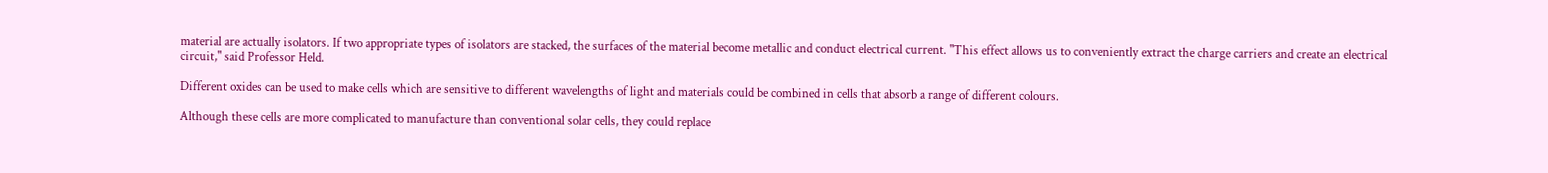material are actually isolators. If two appropriate types of isolators are stacked, the surfaces of the material become metallic and conduct electrical current. "This effect allows us to conveniently extract the charge carriers and create an electrical circuit," said Professor Held.

Different oxides can be used to make cells which are sensitive to different wavelengths of light and materials could be combined in cells that absorb a range of different colours.

Although these cells are more complicated to manufacture than conventional solar cells, they could replace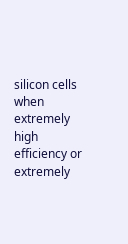silicon cells when extremely high efficiency or extremely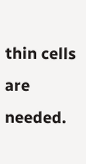thin cells are needed.